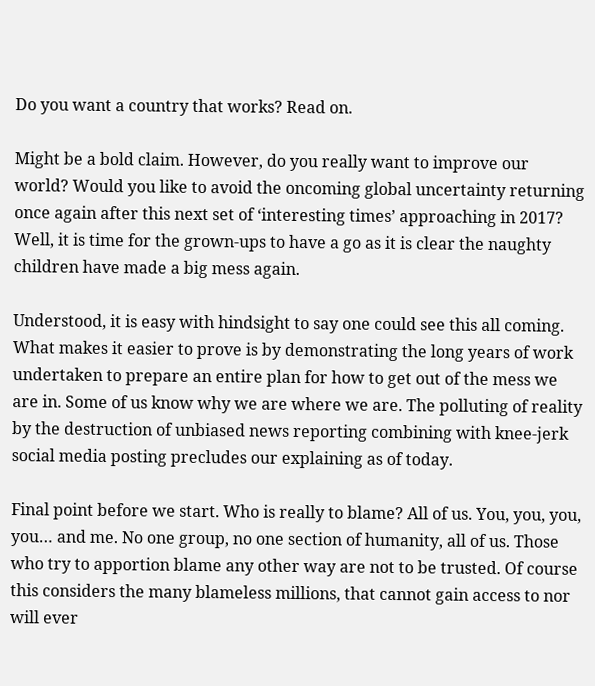Do you want a country that works? Read on.

Might be a bold claim. However, do you really want to improve our world? Would you like to avoid the oncoming global uncertainty returning once again after this next set of ‘interesting times’ approaching in 2017? Well, it is time for the grown-ups to have a go as it is clear the naughty children have made a big mess again.

Understood, it is easy with hindsight to say one could see this all coming. What makes it easier to prove is by demonstrating the long years of work undertaken to prepare an entire plan for how to get out of the mess we are in. Some of us know why we are where we are. The polluting of reality by the destruction of unbiased news reporting combining with knee-jerk social media posting precludes our explaining as of today.

Final point before we start. Who is really to blame? All of us. You, you, you, you… and me. No one group, no one section of humanity, all of us. Those who try to apportion blame any other way are not to be trusted. Of course this considers the many blameless millions, that cannot gain access to nor will ever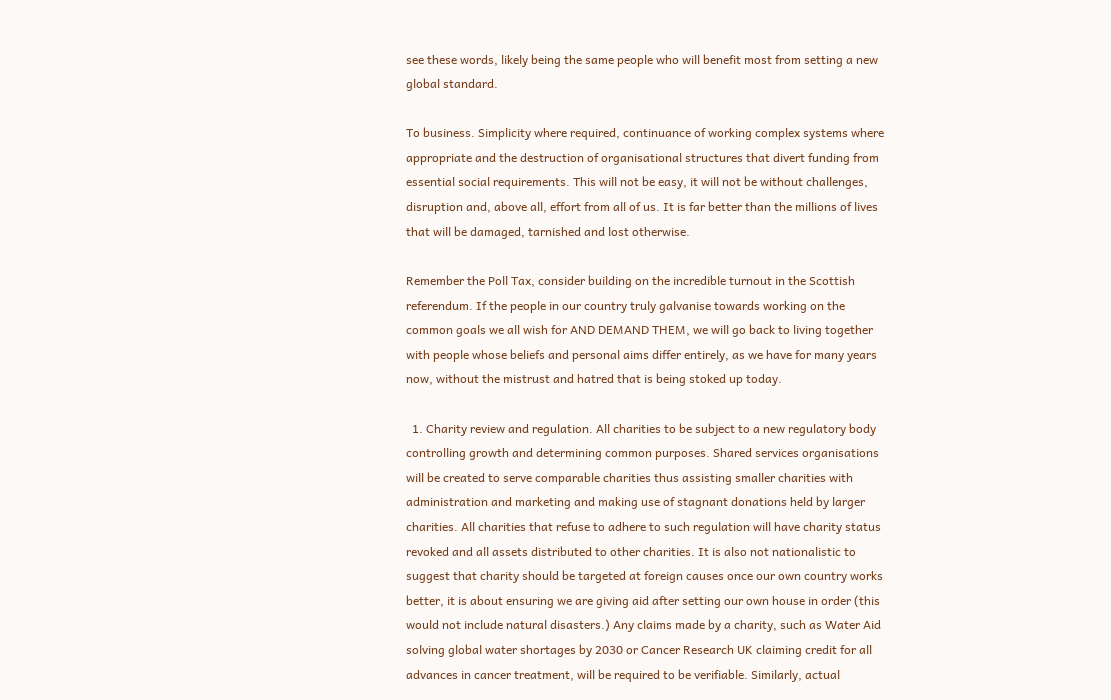see these words, likely being the same people who will benefit most from setting a new global standard.

To business. Simplicity where required, continuance of working complex systems where appropriate and the destruction of organisational structures that divert funding from essential social requirements. This will not be easy, it will not be without challenges, disruption and, above all, effort from all of us. It is far better than the millions of lives that will be damaged, tarnished and lost otherwise.

Remember the Poll Tax, consider building on the incredible turnout in the Scottish referendum. If the people in our country truly galvanise towards working on the common goals we all wish for AND DEMAND THEM, we will go back to living together with people whose beliefs and personal aims differ entirely, as we have for many years now, without the mistrust and hatred that is being stoked up today.

  1. Charity review and regulation. All charities to be subject to a new regulatory body controlling growth and determining common purposes. Shared services organisations will be created to serve comparable charities thus assisting smaller charities with administration and marketing and making use of stagnant donations held by larger charities. All charities that refuse to adhere to such regulation will have charity status revoked and all assets distributed to other charities. It is also not nationalistic to suggest that charity should be targeted at foreign causes once our own country works better, it is about ensuring we are giving aid after setting our own house in order (this would not include natural disasters.) Any claims made by a charity, such as Water Aid solving global water shortages by 2030 or Cancer Research UK claiming credit for all advances in cancer treatment, will be required to be verifiable. Similarly, actual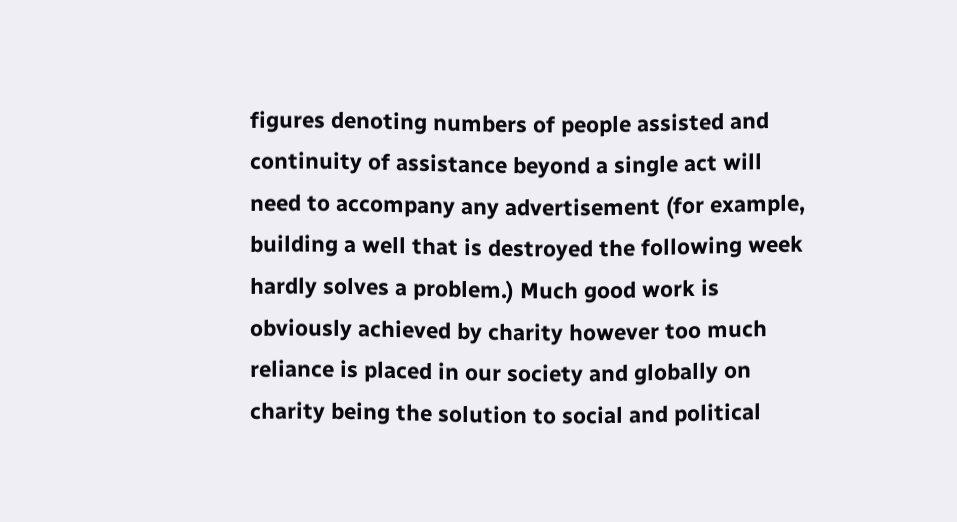figures denoting numbers of people assisted and continuity of assistance beyond a single act will need to accompany any advertisement (for example, building a well that is destroyed the following week hardly solves a problem.) Much good work is obviously achieved by charity however too much reliance is placed in our society and globally on charity being the solution to social and political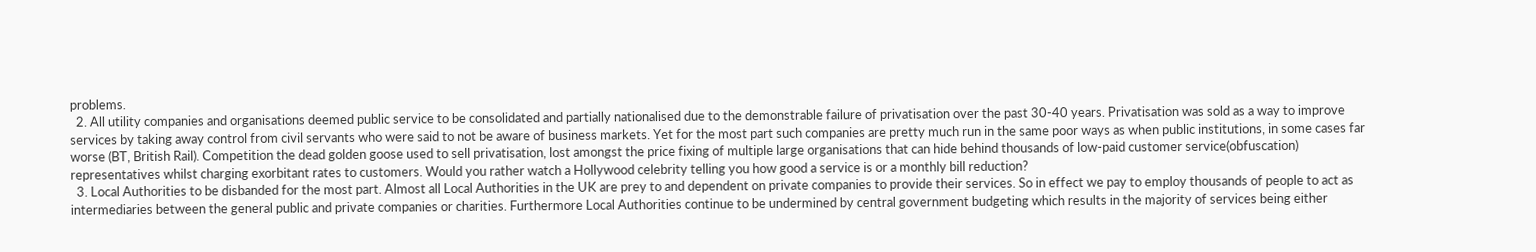problems.
  2. All utility companies and organisations deemed public service to be consolidated and partially nationalised due to the demonstrable failure of privatisation over the past 30-40 years. Privatisation was sold as a way to improve services by taking away control from civil servants who were said to not be aware of business markets. Yet for the most part such companies are pretty much run in the same poor ways as when public institutions, in some cases far worse (BT, British Rail). Competition the dead golden goose used to sell privatisation, lost amongst the price fixing of multiple large organisations that can hide behind thousands of low-paid customer service(obfuscation) representatives whilst charging exorbitant rates to customers. Would you rather watch a Hollywood celebrity telling you how good a service is or a monthly bill reduction?
  3. Local Authorities to be disbanded for the most part. Almost all Local Authorities in the UK are prey to and dependent on private companies to provide their services. So in effect we pay to employ thousands of people to act as intermediaries between the general public and private companies or charities. Furthermore Local Authorities continue to be undermined by central government budgeting which results in the majority of services being either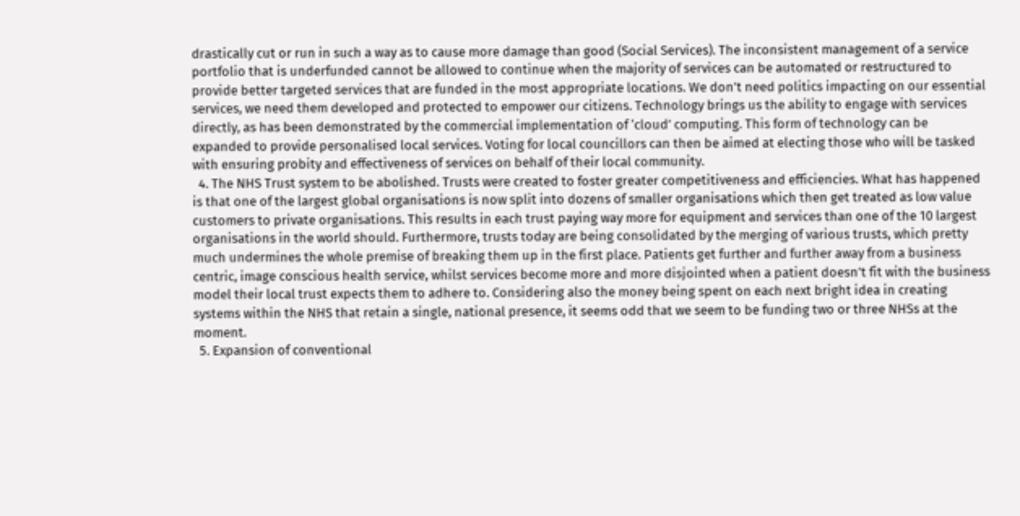drastically cut or run in such a way as to cause more damage than good (Social Services). The inconsistent management of a service portfolio that is underfunded cannot be allowed to continue when the majority of services can be automated or restructured to provide better targeted services that are funded in the most appropriate locations. We don’t need politics impacting on our essential services, we need them developed and protected to empower our citizens. Technology brings us the ability to engage with services directly, as has been demonstrated by the commercial implementation of ‘cloud’ computing. This form of technology can be expanded to provide personalised local services. Voting for local councillors can then be aimed at electing those who will be tasked with ensuring probity and effectiveness of services on behalf of their local community.
  4. The NHS Trust system to be abolished. Trusts were created to foster greater competitiveness and efficiencies. What has happened is that one of the largest global organisations is now split into dozens of smaller organisations which then get treated as low value customers to private organisations. This results in each trust paying way more for equipment and services than one of the 10 largest organisations in the world should. Furthermore, trusts today are being consolidated by the merging of various trusts, which pretty much undermines the whole premise of breaking them up in the first place. Patients get further and further away from a business centric, image conscious health service, whilst services become more and more disjointed when a patient doesn’t fit with the business model their local trust expects them to adhere to. Considering also the money being spent on each next bright idea in creating systems within the NHS that retain a single, national presence, it seems odd that we seem to be funding two or three NHSs at the moment.
  5. Expansion of conventional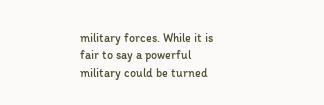military forces. While it is fair to say a powerful military could be turned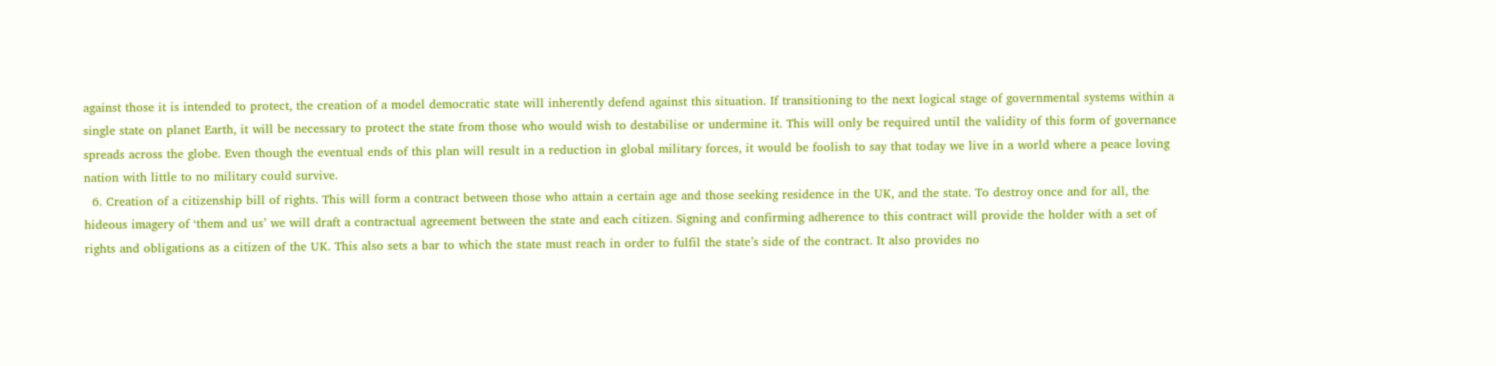against those it is intended to protect, the creation of a model democratic state will inherently defend against this situation. If transitioning to the next logical stage of governmental systems within a single state on planet Earth, it will be necessary to protect the state from those who would wish to destabilise or undermine it. This will only be required until the validity of this form of governance spreads across the globe. Even though the eventual ends of this plan will result in a reduction in global military forces, it would be foolish to say that today we live in a world where a peace loving nation with little to no military could survive.
  6. Creation of a citizenship bill of rights. This will form a contract between those who attain a certain age and those seeking residence in the UK, and the state. To destroy once and for all, the hideous imagery of ‘them and us’ we will draft a contractual agreement between the state and each citizen. Signing and confirming adherence to this contract will provide the holder with a set of rights and obligations as a citizen of the UK. This also sets a bar to which the state must reach in order to fulfil the state’s side of the contract. It also provides no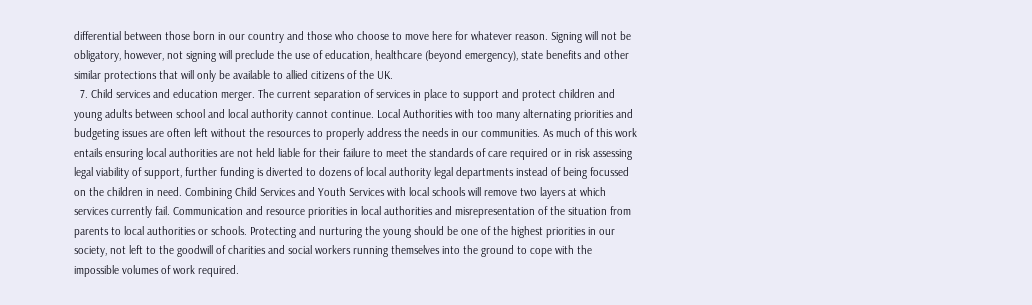differential between those born in our country and those who choose to move here for whatever reason. Signing will not be obligatory, however, not signing will preclude the use of education, healthcare (beyond emergency), state benefits and other similar protections that will only be available to allied citizens of the UK.
  7. Child services and education merger. The current separation of services in place to support and protect children and young adults between school and local authority cannot continue. Local Authorities with too many alternating priorities and budgeting issues are often left without the resources to properly address the needs in our communities. As much of this work entails ensuring local authorities are not held liable for their failure to meet the standards of care required or in risk assessing legal viability of support, further funding is diverted to dozens of local authority legal departments instead of being focussed on the children in need. Combining Child Services and Youth Services with local schools will remove two layers at which services currently fail. Communication and resource priorities in local authorities and misrepresentation of the situation from parents to local authorities or schools. Protecting and nurturing the young should be one of the highest priorities in our society, not left to the goodwill of charities and social workers running themselves into the ground to cope with the impossible volumes of work required.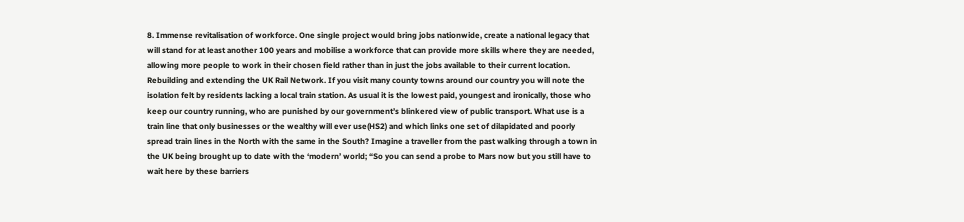8. Immense revitalisation of workforce. One single project would bring jobs nationwide, create a national legacy that will stand for at least another 100 years and mobilise a workforce that can provide more skills where they are needed, allowing more people to work in their chosen field rather than in just the jobs available to their current location. Rebuilding and extending the UK Rail Network. If you visit many county towns around our country you will note the isolation felt by residents lacking a local train station. As usual it is the lowest paid, youngest and ironically, those who keep our country running, who are punished by our government’s blinkered view of public transport. What use is a train line that only businesses or the wealthy will ever use(HS2) and which links one set of dilapidated and poorly spread train lines in the North with the same in the South? Imagine a traveller from the past walking through a town in the UK being brought up to date with the ‘modern’ world; “So you can send a probe to Mars now but you still have to wait here by these barriers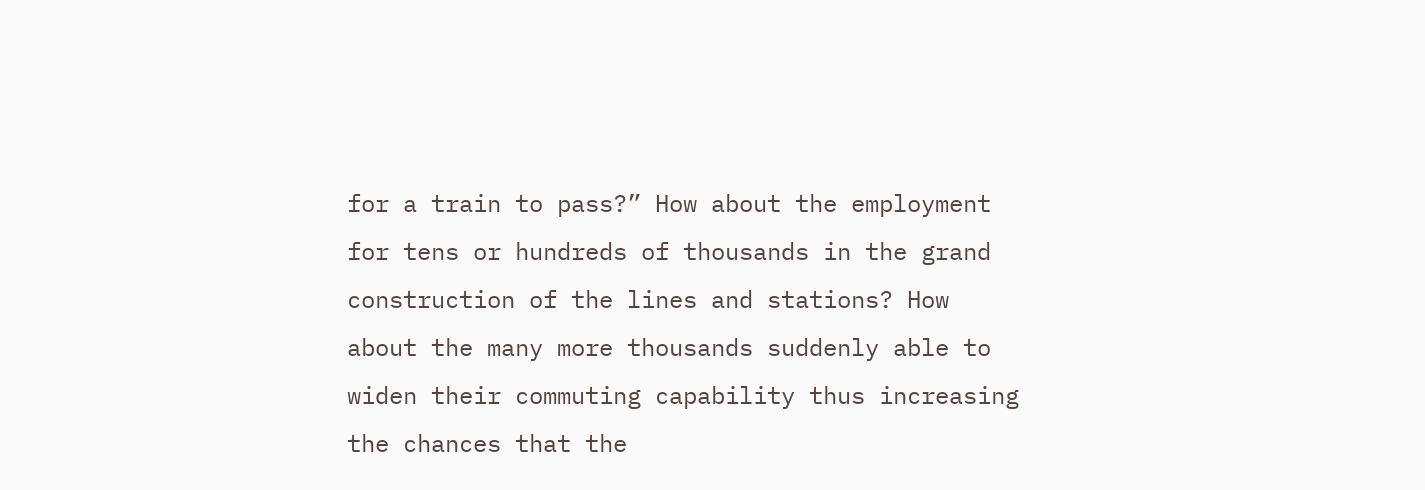for a train to pass?” How about the employment for tens or hundreds of thousands in the grand construction of the lines and stations? How about the many more thousands suddenly able to widen their commuting capability thus increasing the chances that the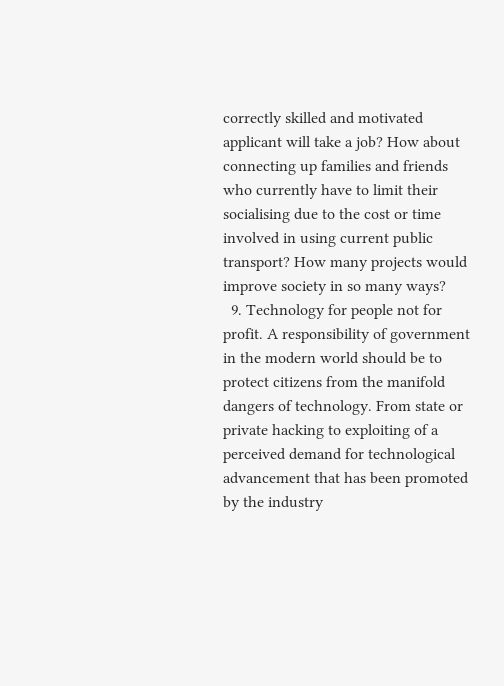correctly skilled and motivated applicant will take a job? How about connecting up families and friends who currently have to limit their socialising due to the cost or time involved in using current public transport? How many projects would improve society in so many ways?
  9. Technology for people not for profit. A responsibility of government in the modern world should be to protect citizens from the manifold dangers of technology. From state or private hacking to exploiting of a perceived demand for technological advancement that has been promoted by the industry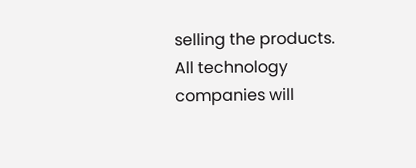selling the products. All technology companies will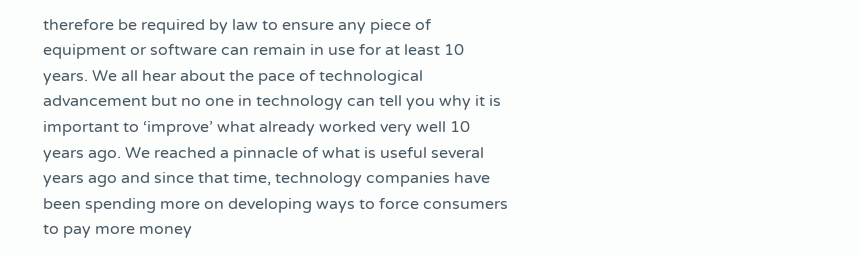therefore be required by law to ensure any piece of equipment or software can remain in use for at least 10 years. We all hear about the pace of technological advancement but no one in technology can tell you why it is important to ‘improve’ what already worked very well 10 years ago. We reached a pinnacle of what is useful several years ago and since that time, technology companies have been spending more on developing ways to force consumers to pay more money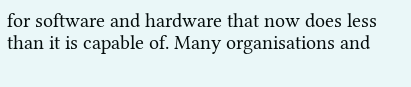for software and hardware that now does less than it is capable of. Many organisations and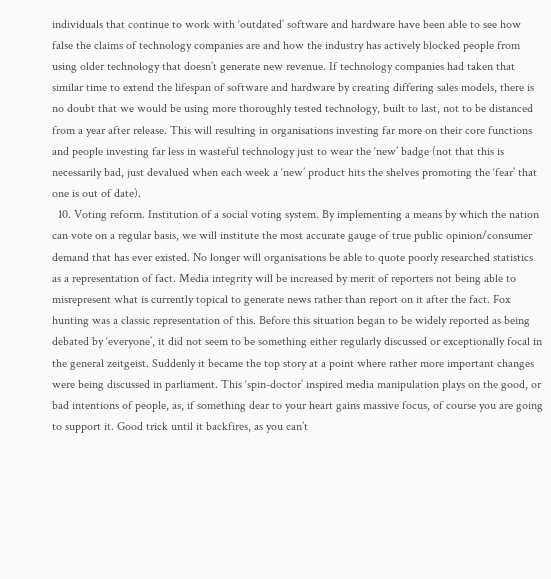individuals that continue to work with ‘outdated’ software and hardware have been able to see how false the claims of technology companies are and how the industry has actively blocked people from using older technology that doesn’t generate new revenue. If technology companies had taken that similar time to extend the lifespan of software and hardware by creating differing sales models, there is no doubt that we would be using more thoroughly tested technology, built to last, not to be distanced from a year after release. This will resulting in organisations investing far more on their core functions and people investing far less in wasteful technology just to wear the ‘new’ badge (not that this is necessarily bad, just devalued when each week a ‘new’ product hits the shelves promoting the ‘fear’ that one is out of date).
  10. Voting reform. Institution of a social voting system. By implementing a means by which the nation can vote on a regular basis, we will institute the most accurate gauge of true public opinion/consumer demand that has ever existed. No longer will organisations be able to quote poorly researched statistics as a representation of fact. Media integrity will be increased by merit of reporters not being able to misrepresent what is currently topical to generate news rather than report on it after the fact. Fox hunting was a classic representation of this. Before this situation began to be widely reported as being debated by ‘everyone’, it did not seem to be something either regularly discussed or exceptionally focal in the general zeitgeist. Suddenly it became the top story at a point where rather more important changes were being discussed in parliament. This ‘spin-doctor’ inspired media manipulation plays on the good, or bad intentions of people, as, if something dear to your heart gains massive focus, of course you are going to support it. Good trick until it backfires, as you can’t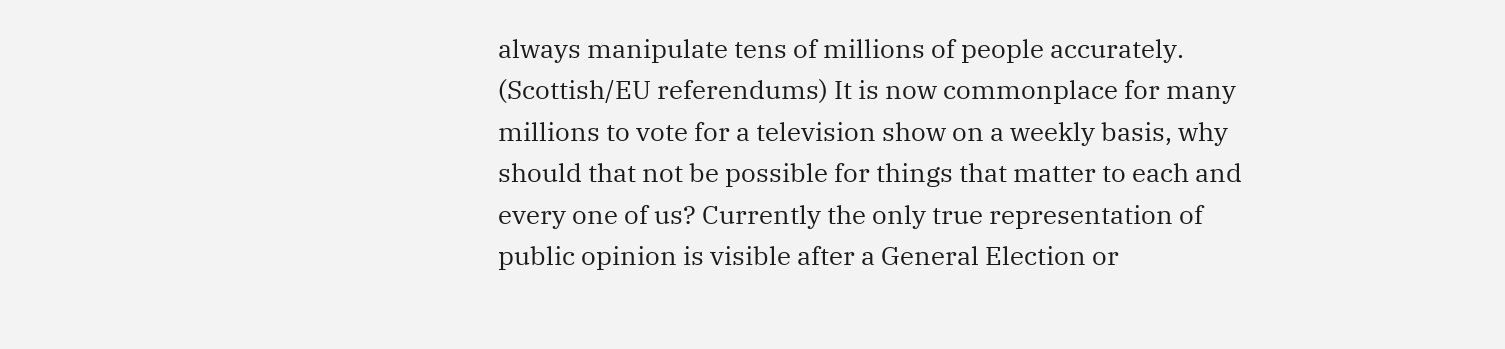always manipulate tens of millions of people accurately. (Scottish/EU referendums) It is now commonplace for many millions to vote for a television show on a weekly basis, why should that not be possible for things that matter to each and every one of us? Currently the only true representation of public opinion is visible after a General Election or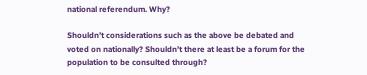national referendum. Why?

Shouldn’t considerations such as the above be debated and voted on nationally? Shouldn’t there at least be a forum for the population to be consulted through?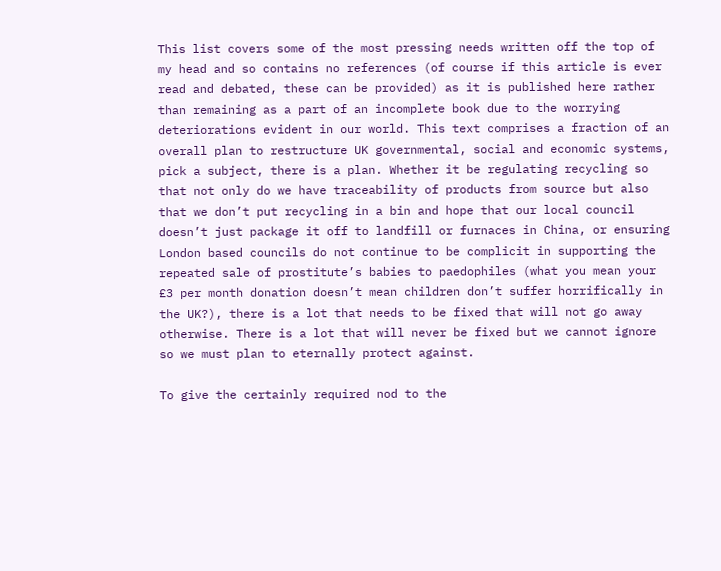This list covers some of the most pressing needs written off the top of my head and so contains no references (of course if this article is ever read and debated, these can be provided) as it is published here rather than remaining as a part of an incomplete book due to the worrying deteriorations evident in our world. This text comprises a fraction of an overall plan to restructure UK governmental, social and economic systems, pick a subject, there is a plan. Whether it be regulating recycling so that not only do we have traceability of products from source but also that we don’t put recycling in a bin and hope that our local council doesn’t just package it off to landfill or furnaces in China, or ensuring London based councils do not continue to be complicit in supporting the repeated sale of prostitute’s babies to paedophiles (what you mean your £3 per month donation doesn’t mean children don’t suffer horrifically in the UK?), there is a lot that needs to be fixed that will not go away otherwise. There is a lot that will never be fixed but we cannot ignore so we must plan to eternally protect against.

To give the certainly required nod to the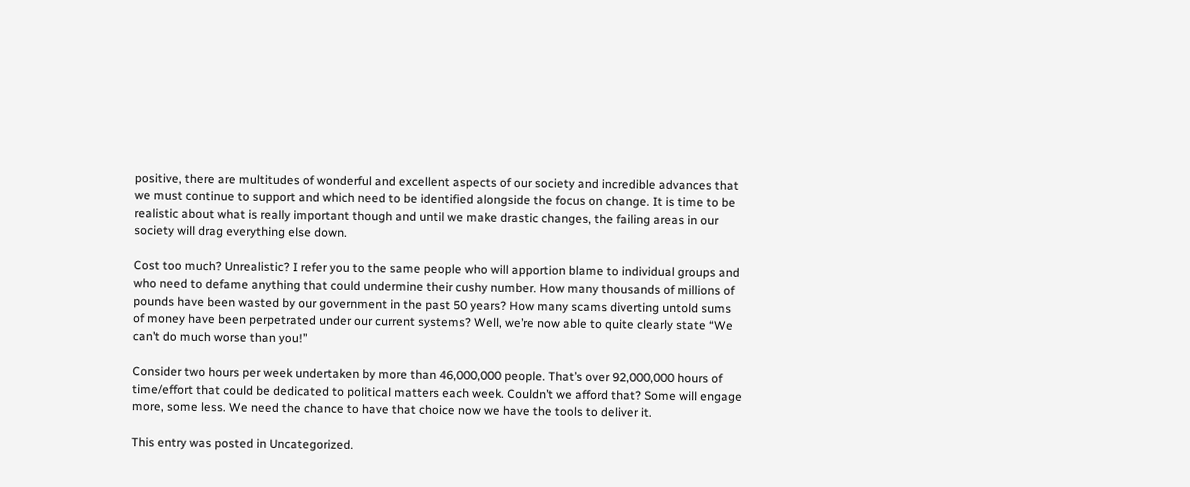positive, there are multitudes of wonderful and excellent aspects of our society and incredible advances that we must continue to support and which need to be identified alongside the focus on change. It is time to be realistic about what is really important though and until we make drastic changes, the failing areas in our society will drag everything else down.

Cost too much? Unrealistic? I refer you to the same people who will apportion blame to individual groups and who need to defame anything that could undermine their cushy number. How many thousands of millions of pounds have been wasted by our government in the past 50 years? How many scams diverting untold sums of money have been perpetrated under our current systems? Well, we’re now able to quite clearly state “We can’t do much worse than you!”

Consider two hours per week undertaken by more than 46,000,000 people. That’s over 92,000,000 hours of time/effort that could be dedicated to political matters each week. Couldn’t we afford that? Some will engage more, some less. We need the chance to have that choice now we have the tools to deliver it.

This entry was posted in Uncategorized.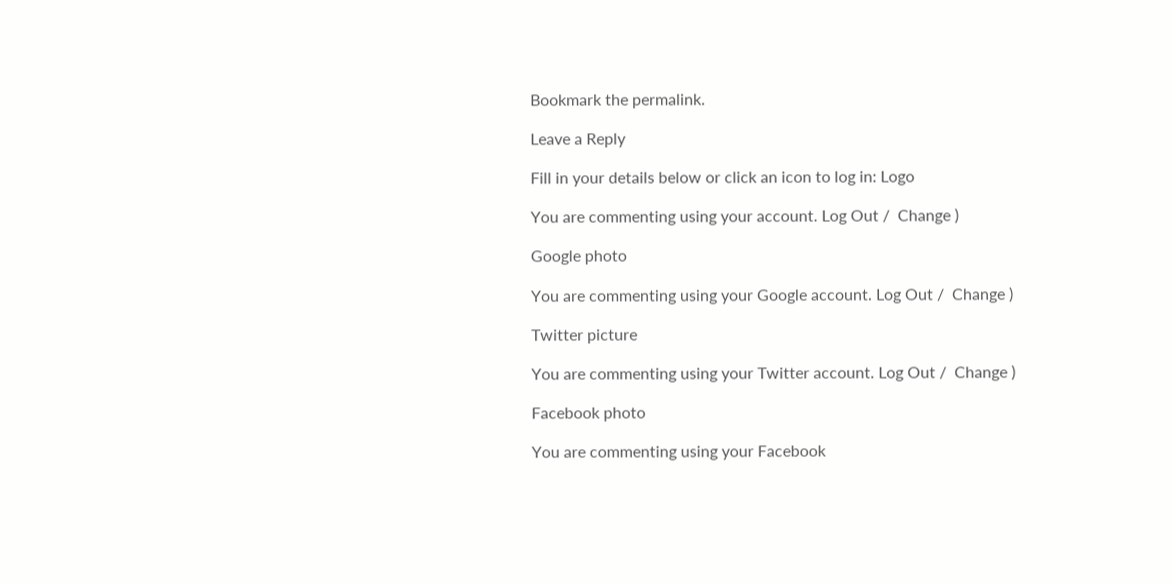Bookmark the permalink.

Leave a Reply

Fill in your details below or click an icon to log in: Logo

You are commenting using your account. Log Out /  Change )

Google photo

You are commenting using your Google account. Log Out /  Change )

Twitter picture

You are commenting using your Twitter account. Log Out /  Change )

Facebook photo

You are commenting using your Facebook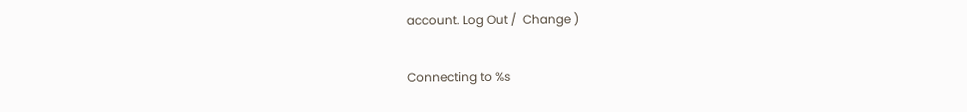account. Log Out /  Change )

Connecting to %s